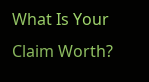What Is Your Claim Worth?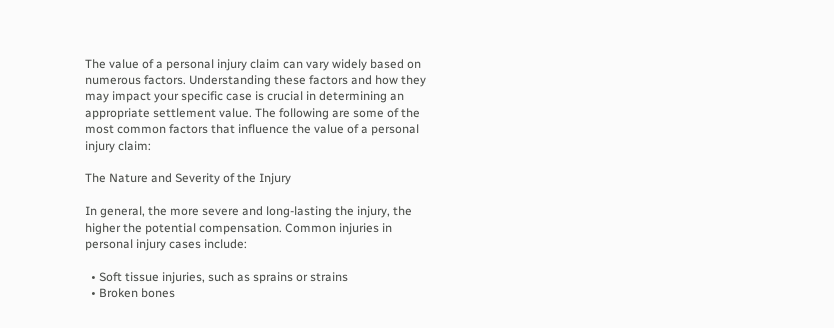The value of a personal injury claim can vary widely based on numerous factors. Understanding these factors and how they may impact your specific case is crucial in determining an appropriate settlement value. The following are some of the most common factors that influence the value of a personal injury claim:

The Nature and Severity of the Injury

In general, the more severe and long-lasting the injury, the higher the potential compensation. Common injuries in personal injury cases include:

  • Soft tissue injuries, such as sprains or strains
  • Broken bones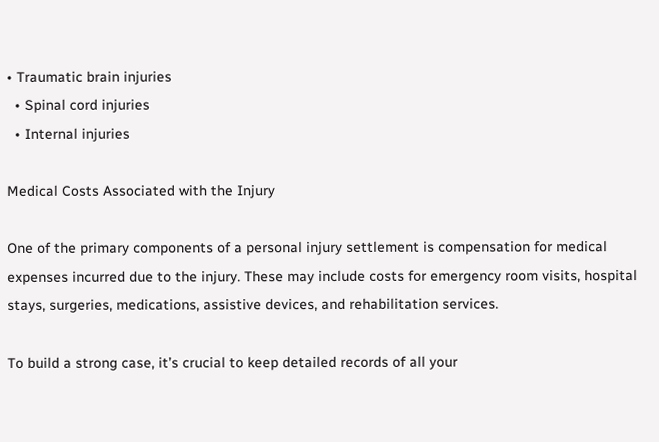• Traumatic brain injuries
  • Spinal cord injuries
  • Internal injuries

Medical Costs Associated with the Injury

One of the primary components of a personal injury settlement is compensation for medical expenses incurred due to the injury. These may include costs for emergency room visits, hospital stays, surgeries, medications, assistive devices, and rehabilitation services.

To build a strong case, it’s crucial to keep detailed records of all your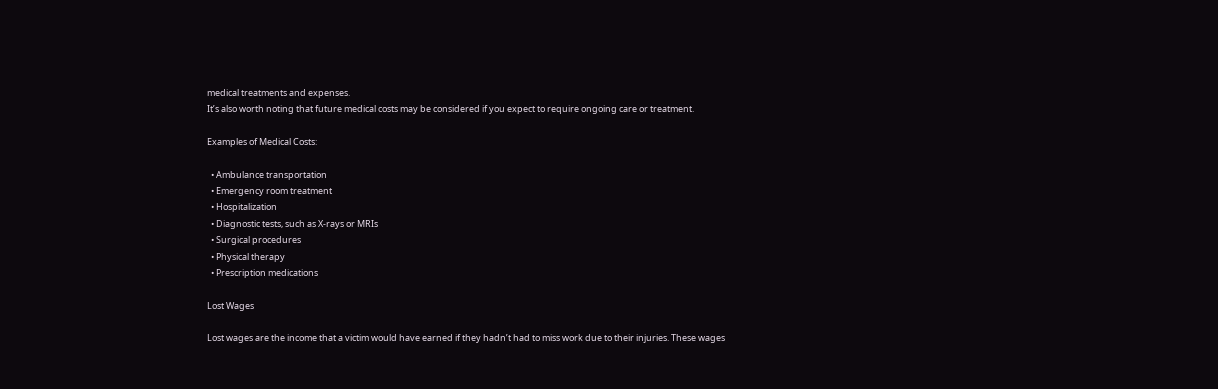medical treatments and expenses.
It’s also worth noting that future medical costs may be considered if you expect to require ongoing care or treatment.

Examples of Medical Costs:

  • Ambulance transportation
  • Emergency room treatment
  • Hospitalization
  • Diagnostic tests, such as X-rays or MRIs
  • Surgical procedures
  • Physical therapy
  • Prescription medications

Lost Wages

Lost wages are the income that a victim would have earned if they hadn’t had to miss work due to their injuries. These wages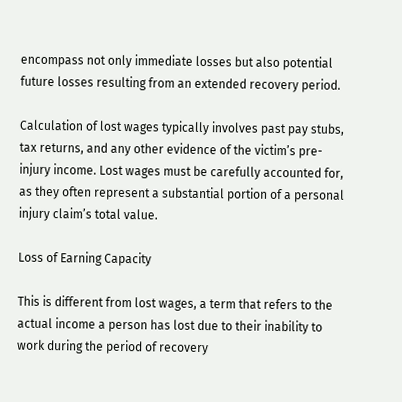encompass not only immediate losses but also potential future losses resulting from an extended recovery period.

Calculation of lost wages typically involves past pay stubs, tax returns, and any other evidence of the victim’s pre-injury income. Lost wages must be carefully accounted for, as they often represent a substantial portion of a personal injury claim’s total value.

Loss of Earning Capacity

This is different from lost wages, a term that refers to the actual income a person has lost due to their inability to work during the period of recovery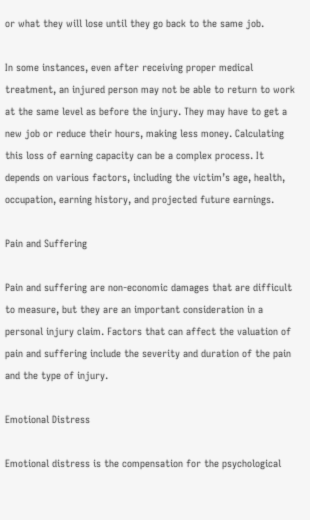or what they will lose until they go back to the same job.

In some instances, even after receiving proper medical treatment, an injured person may not be able to return to work at the same level as before the injury. They may have to get a new job or reduce their hours, making less money. Calculating this loss of earning capacity can be a complex process. It depends on various factors, including the victim’s age, health, occupation, earning history, and projected future earnings.

Pain and Suffering

Pain and suffering are non-economic damages that are difficult to measure, but they are an important consideration in a personal injury claim. Factors that can affect the valuation of pain and suffering include the severity and duration of the pain and the type of injury.

Emotional Distress

Emotional distress is the compensation for the psychological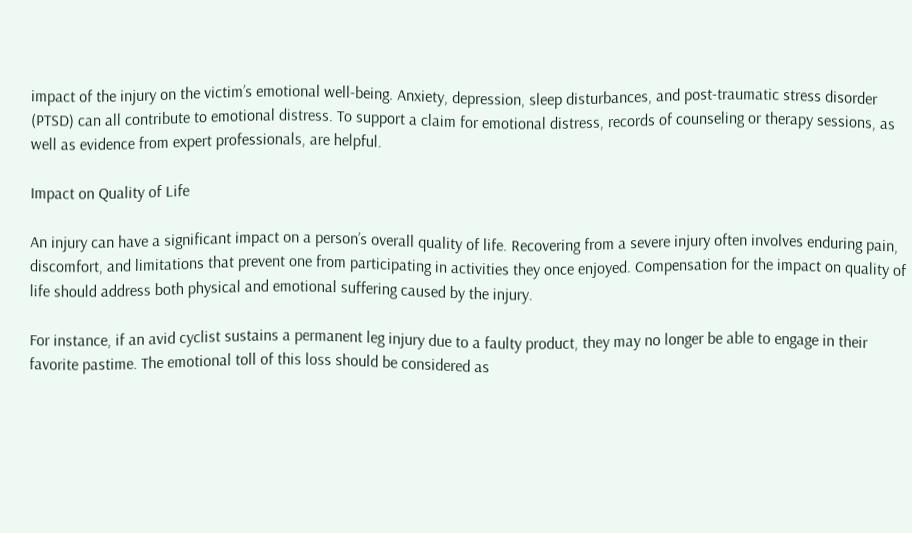impact of the injury on the victim’s emotional well-being. Anxiety, depression, sleep disturbances, and post-traumatic stress disorder (PTSD) can all contribute to emotional distress. To support a claim for emotional distress, records of counseling or therapy sessions, as well as evidence from expert professionals, are helpful.

Impact on Quality of Life

An injury can have a significant impact on a person’s overall quality of life. Recovering from a severe injury often involves enduring pain, discomfort, and limitations that prevent one from participating in activities they once enjoyed. Compensation for the impact on quality of life should address both physical and emotional suffering caused by the injury.

For instance, if an avid cyclist sustains a permanent leg injury due to a faulty product, they may no longer be able to engage in their favorite pastime. The emotional toll of this loss should be considered as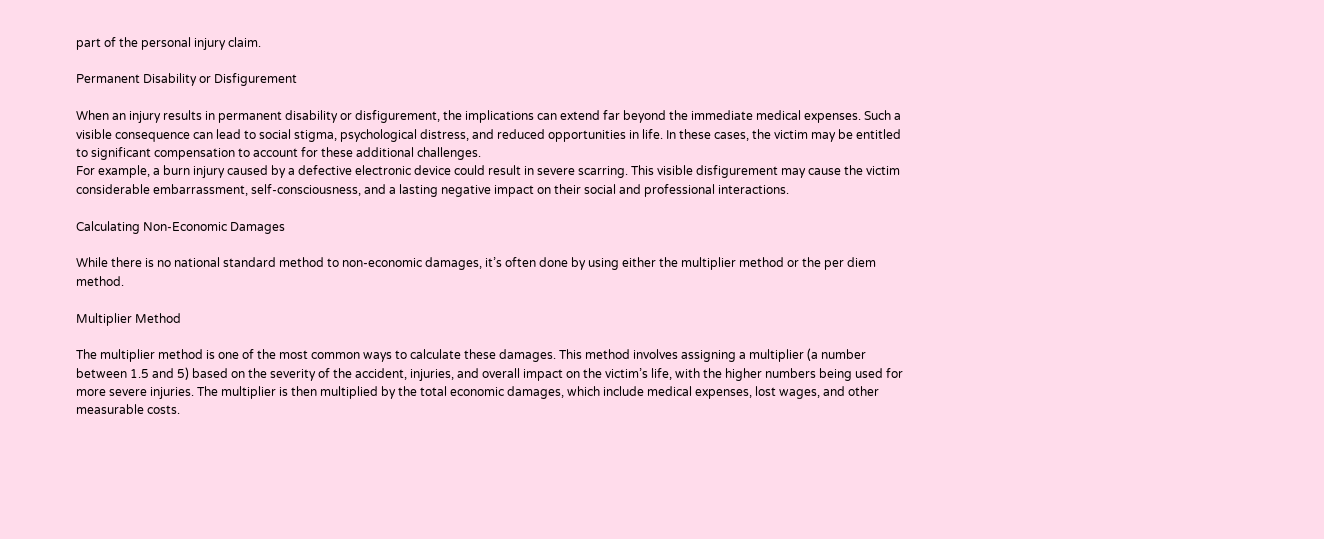part of the personal injury claim.

Permanent Disability or Disfigurement

When an injury results in permanent disability or disfigurement, the implications can extend far beyond the immediate medical expenses. Such a visible consequence can lead to social stigma, psychological distress, and reduced opportunities in life. In these cases, the victim may be entitled to significant compensation to account for these additional challenges.
For example, a burn injury caused by a defective electronic device could result in severe scarring. This visible disfigurement may cause the victim considerable embarrassment, self-consciousness, and a lasting negative impact on their social and professional interactions.

Calculating Non-Economic Damages

While there is no national standard method to non-economic damages, it’s often done by using either the multiplier method or the per diem method.

Multiplier Method

The multiplier method is one of the most common ways to calculate these damages. This method involves assigning a multiplier (a number between 1.5 and 5) based on the severity of the accident, injuries, and overall impact on the victim’s life, with the higher numbers being used for more severe injuries. The multiplier is then multiplied by the total economic damages, which include medical expenses, lost wages, and other measurable costs.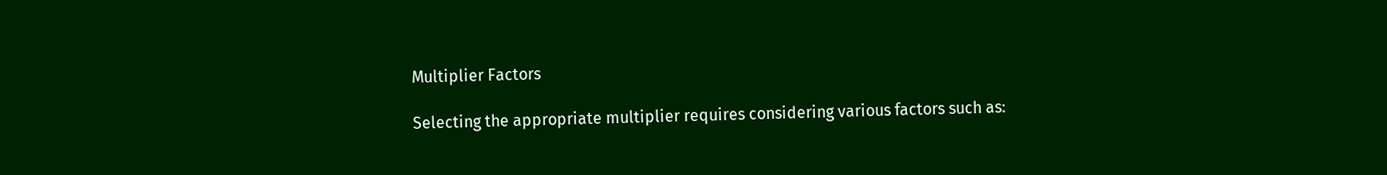Multiplier Factors

Selecting the appropriate multiplier requires considering various factors such as: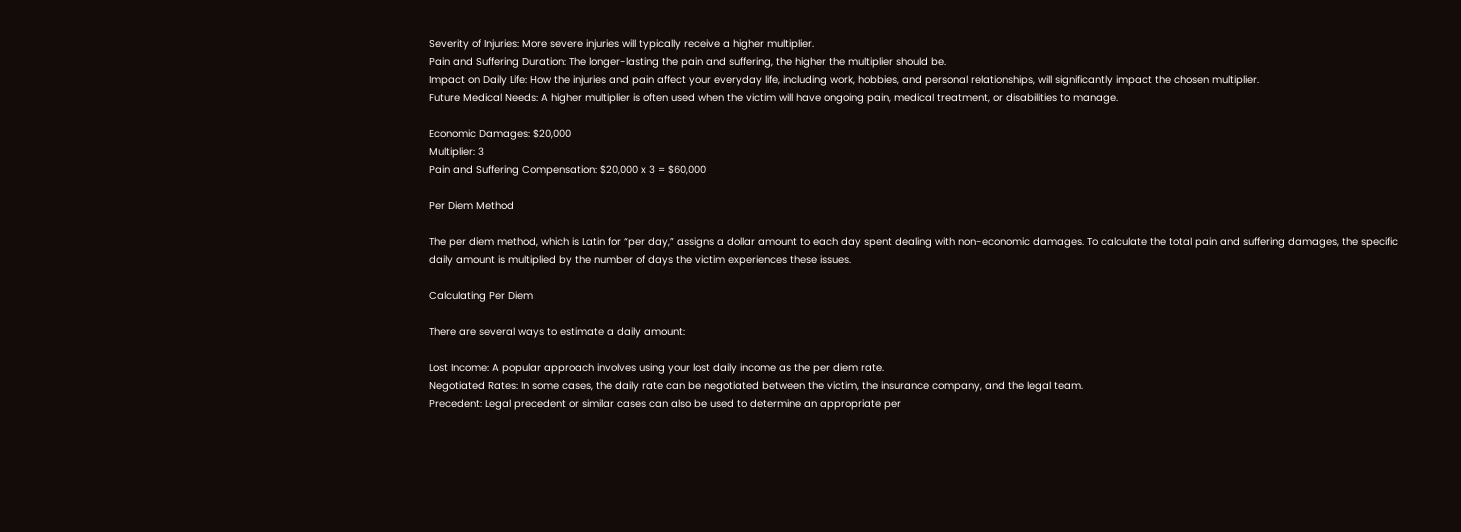Severity of Injuries: More severe injuries will typically receive a higher multiplier.
Pain and Suffering Duration: The longer-lasting the pain and suffering, the higher the multiplier should be.
Impact on Daily Life: How the injuries and pain affect your everyday life, including work, hobbies, and personal relationships, will significantly impact the chosen multiplier.
Future Medical Needs: A higher multiplier is often used when the victim will have ongoing pain, medical treatment, or disabilities to manage.

Economic Damages: $20,000
Multiplier: 3
Pain and Suffering Compensation: $20,000 x 3 = $60,000

Per Diem Method

The per diem method, which is Latin for “per day,” assigns a dollar amount to each day spent dealing with non-economic damages. To calculate the total pain and suffering damages, the specific daily amount is multiplied by the number of days the victim experiences these issues.

Calculating Per Diem

There are several ways to estimate a daily amount:

Lost Income: A popular approach involves using your lost daily income as the per diem rate.
Negotiated Rates: In some cases, the daily rate can be negotiated between the victim, the insurance company, and the legal team.
Precedent: Legal precedent or similar cases can also be used to determine an appropriate per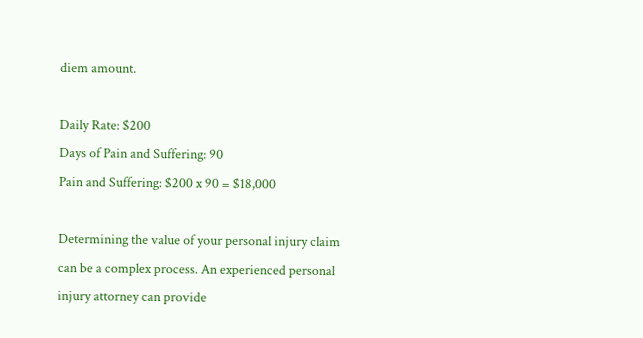diem amount.

Daily Rate: $200
Days of Pain and Suffering: 90
Pain and Suffering: $200 x 90 = $18,000

Determining the value of your personal injury claim can be a complex process. An experienced personal injury attorney can provide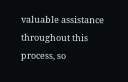valuable assistance throughout this process, so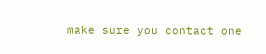make sure you contact one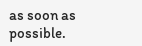as soon as possible.